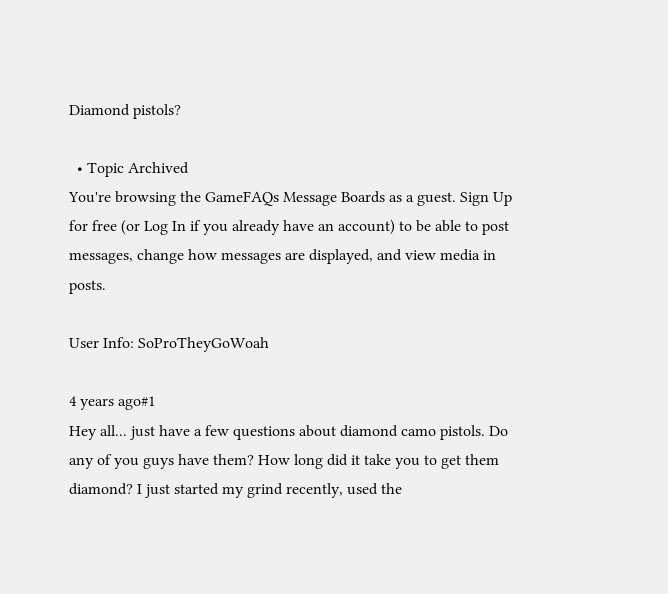Diamond pistols?

  • Topic Archived
You're browsing the GameFAQs Message Boards as a guest. Sign Up for free (or Log In if you already have an account) to be able to post messages, change how messages are displayed, and view media in posts.

User Info: SoProTheyGoWoah

4 years ago#1
Hey all... just have a few questions about diamond camo pistols. Do any of you guys have them? How long did it take you to get them diamond? I just started my grind recently, used the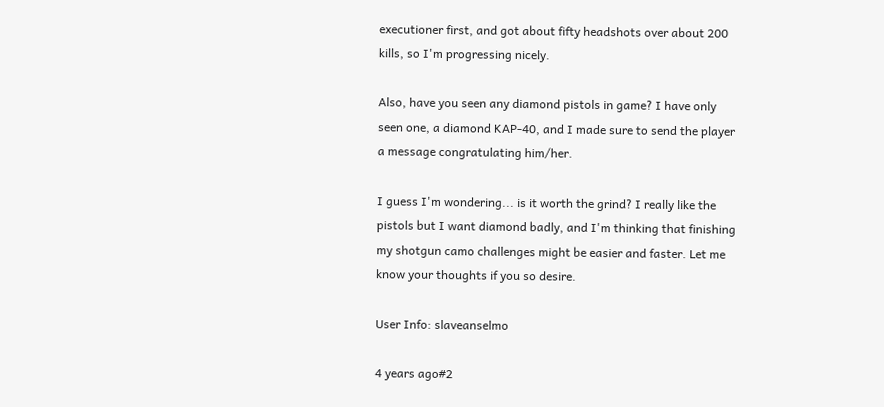executioner first, and got about fifty headshots over about 200 kills, so I'm progressing nicely.

Also, have you seen any diamond pistols in game? I have only seen one, a diamond KAP-40, and I made sure to send the player a message congratulating him/her.

I guess I'm wondering... is it worth the grind? I really like the pistols but I want diamond badly, and I'm thinking that finishing my shotgun camo challenges might be easier and faster. Let me know your thoughts if you so desire.

User Info: slaveanselmo

4 years ago#2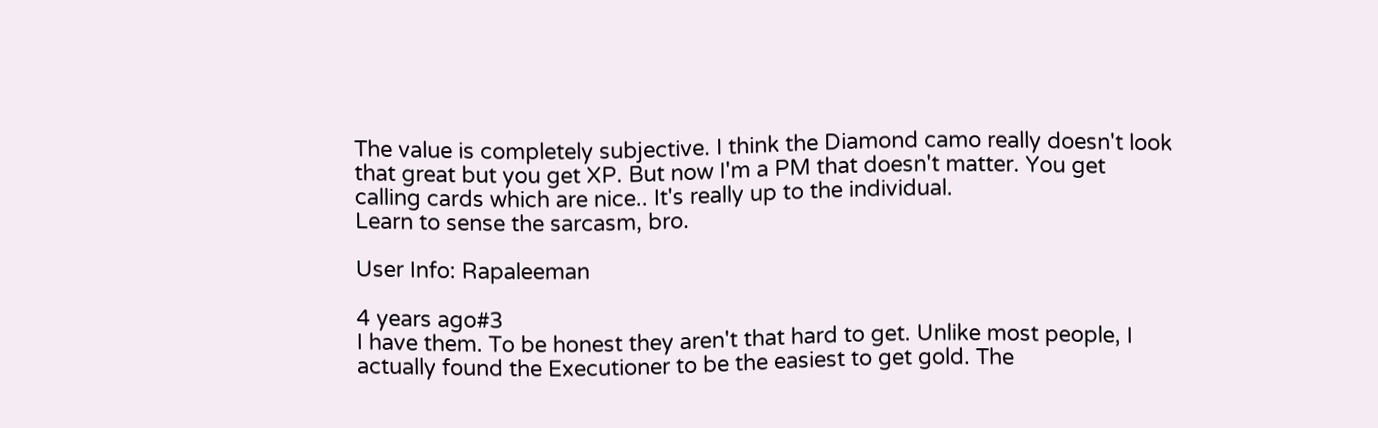The value is completely subjective. I think the Diamond camo really doesn't look that great but you get XP. But now I'm a PM that doesn't matter. You get calling cards which are nice.. It's really up to the individual.
Learn to sense the sarcasm, bro.

User Info: Rapaleeman

4 years ago#3
I have them. To be honest they aren't that hard to get. Unlike most people, I actually found the Executioner to be the easiest to get gold. The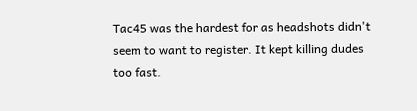Tac45 was the hardest for as headshots didn't seem to want to register. It kept killing dudes too fast.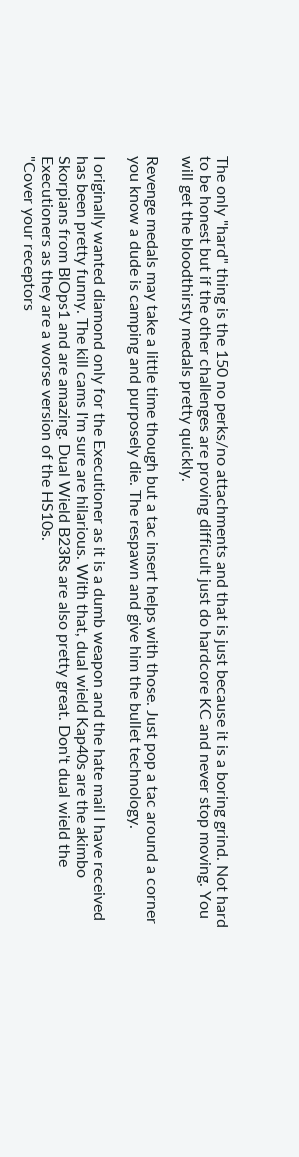The only "hard" thing is the 150 no perks/no attachments and that is just because it is a boring grind. Not hard to be honest but if the other challenges are proving difficult just do hardcore KC and never stop moving. You will get the bloodthirsty medals pretty quickly.

Revenge medals may take a little time though but a tac insert helps with those. Just pop a tac around a corner you know a dude is camping and purposely die. The respawn and give him the bullet technology.

I originally wanted diamond only for the Executioner as it is a dumb weapon and the hate mail I have received has been pretty funny. The kill cams I'm sure are hilarious. With that, dual wield Kap40s are the akimbo Skorpians from BlOps1 and are amazing. Dual Wield B23Rs are also pretty great. Don't dual wield the Executioners as they are a worse version of the HS10s.
"Cover your receptors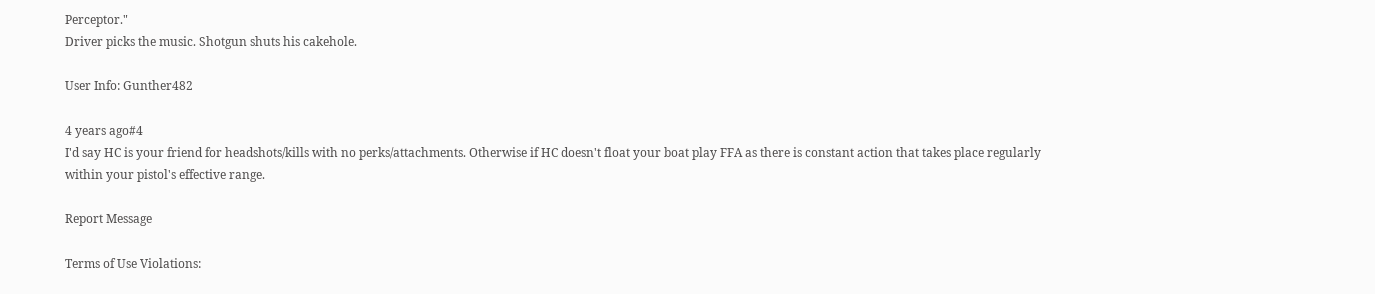Perceptor."
Driver picks the music. Shotgun shuts his cakehole.

User Info: Gunther482

4 years ago#4
I'd say HC is your friend for headshots/kills with no perks/attachments. Otherwise if HC doesn't float your boat play FFA as there is constant action that takes place regularly within your pistol's effective range.

Report Message

Terms of Use Violations: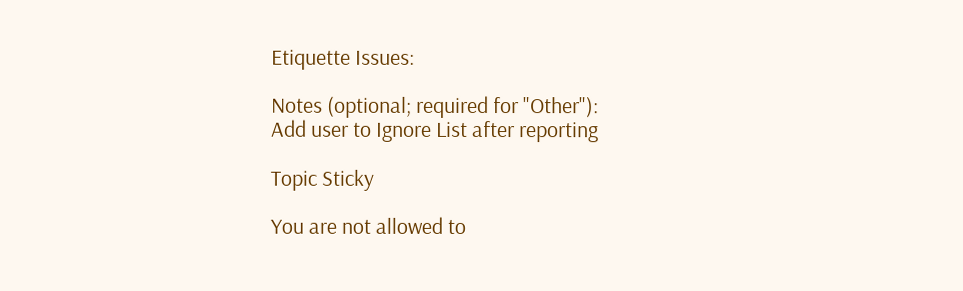Etiquette Issues:

Notes (optional; required for "Other"):
Add user to Ignore List after reporting

Topic Sticky

You are not allowed to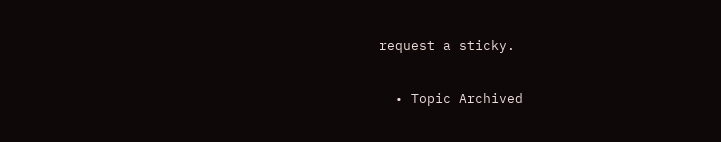request a sticky.

  • Topic Archived